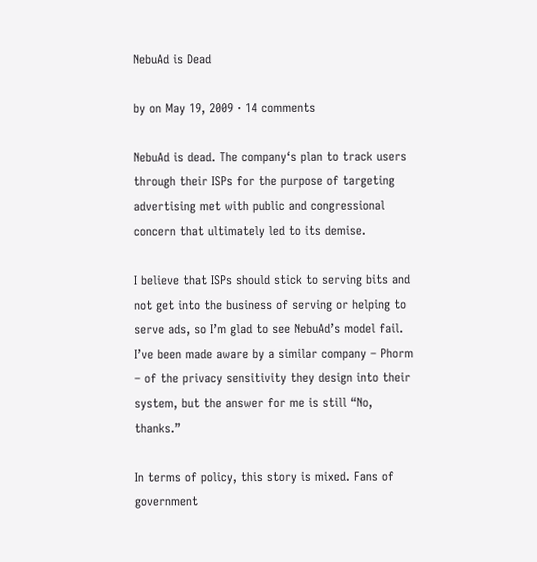NebuAd is Dead

by on May 19, 2009 · 14 comments

NebuAd is dead. The company‘s plan to track users through their ISPs for the purpose of targeting advertising met with public and congressional concern that ultimately led to its demise.

I believe that ISPs should stick to serving bits and not get into the business of serving or helping to serve ads, so I’m glad to see NebuAd’s model fail. I’ve been made aware by a similar company – Phorm – of the privacy sensitivity they design into their system, but the answer for me is still “No, thanks.”

In terms of policy, this story is mixed. Fans of government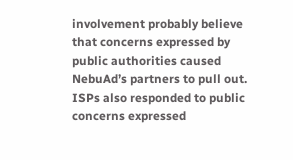involvement probably believe that concerns expressed by public authorities caused NebuAd’s partners to pull out. ISPs also responded to public concerns expressed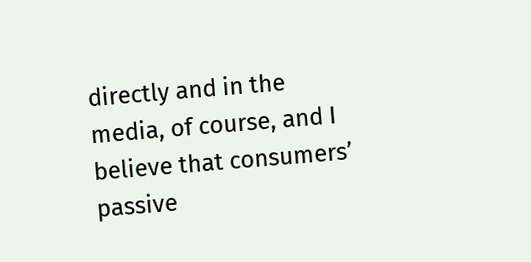directly and in the media, of course, and I believe that consumers’ passive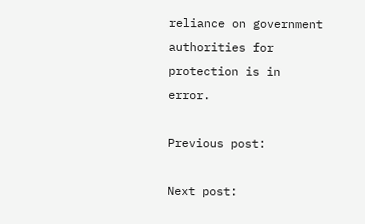reliance on government authorities for protection is in error.

Previous post:

Next post: